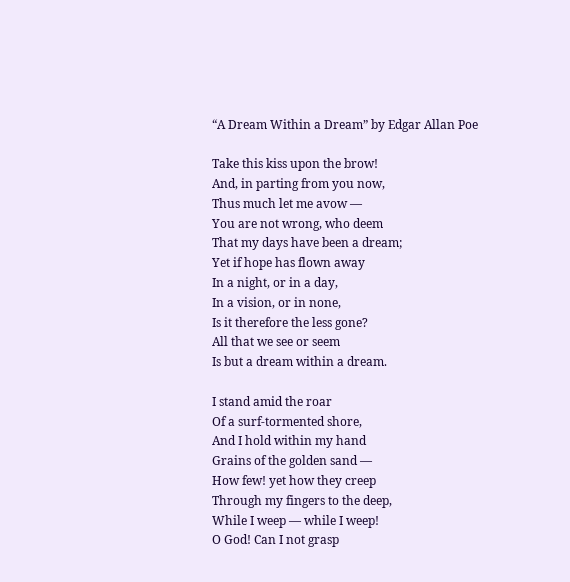“A Dream Within a Dream” by Edgar Allan Poe

Take this kiss upon the brow!
And, in parting from you now,
Thus much let me avow —
You are not wrong, who deem
That my days have been a dream;
Yet if hope has flown away
In a night, or in a day,
In a vision, or in none,
Is it therefore the less gone?
All that we see or seem
Is but a dream within a dream.

I stand amid the roar
Of a surf-tormented shore,
And I hold within my hand
Grains of the golden sand —
How few! yet how they creep
Through my fingers to the deep,
While I weep — while I weep!
O God! Can I not grasp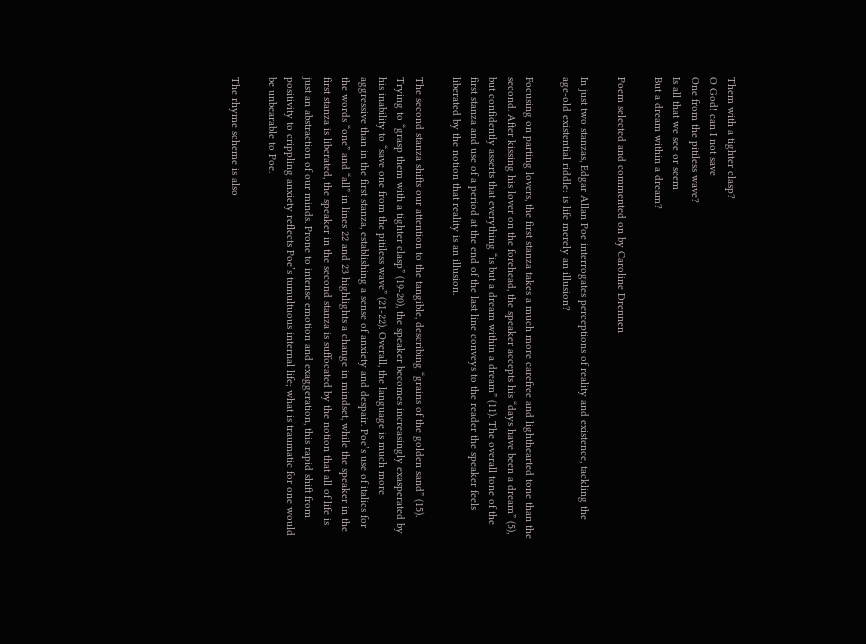Them with a tighter clasp?
O God! can I not save
One from the pitiless wave?
Is all that we see or seem
But a dream within a dream?

Poem selected and commented on by Caroline Drennen

In just two stanzas, Edgar Allan Poe interrogates perceptions of reality and existence, tackling the age-old existential riddle: is life merely an illusion?

Focusing on parting lovers, the first stanza takes a much more carefree and lighthearted tone than the second. After kissing his lover on the forehead, the speaker accepts his “days have been a dream” (5), but confidently asserts that everything “is but a dream within a dream” (11). The overall tone of the first stanza and use of a period at the end of the last line conveys to the reader the speaker feels liberated by the notion that reality is an illusion.

The second stanza shifts our attention to the tangible, describing “grains of the golden sand” (15). Trying to “grasp them with a tighter clasp” (19-20), the speaker becomes increasingly exasperated by his inability to “save one from the pitiless wave” (21-22). Overall, the language is much more aggressive than in the first stanza, establishing a sense of anxiety and despair. Poe’s use of italics for the words “one” and “all” in lines 22 and 23 highlights a change in mindset, while the speaker in the first stanza is liberated, the speaker in the second stanza is suffocated by the notion that all of life is just an abstraction of our minds. Prone to intense emotion and exaggeration, this rapid shift from positivity to crippling anxiety reflects Poe’s tumultuous internal life; what is traumatic for one would be unbearable to Poe.

The rhyme scheme is also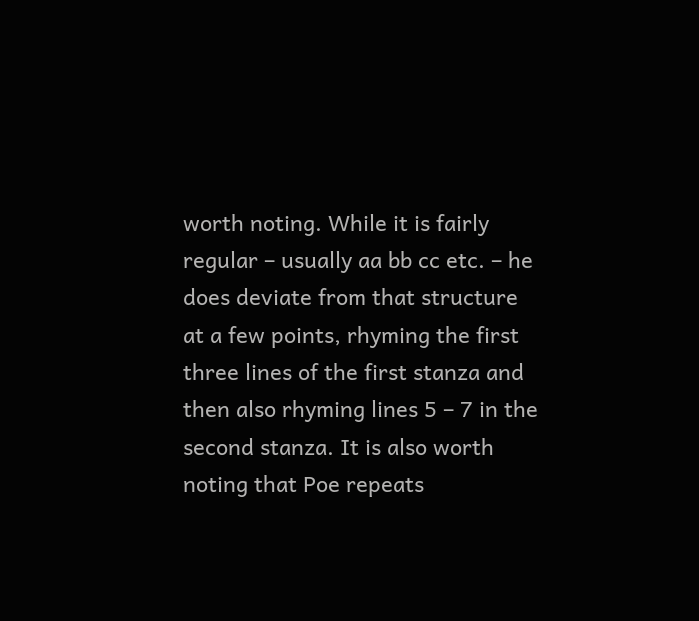worth noting. While it is fairly regular – usually aa bb cc etc. – he does deviate from that structure at a few points, rhyming the first three lines of the first stanza and then also rhyming lines 5 – 7 in the second stanza. It is also worth noting that Poe repeats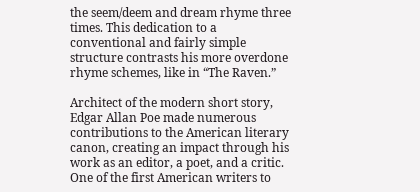the seem/deem and dream rhyme three times. This dedication to a conventional and fairly simple structure contrasts his more overdone rhyme schemes, like in “The Raven.”

Architect of the modern short story, Edgar Allan Poe made numerous contributions to the American literary canon, creating an impact through his work as an editor, a poet, and a critic. One of the first American writers to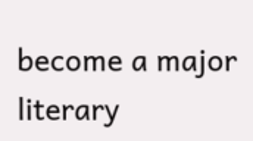become a major literary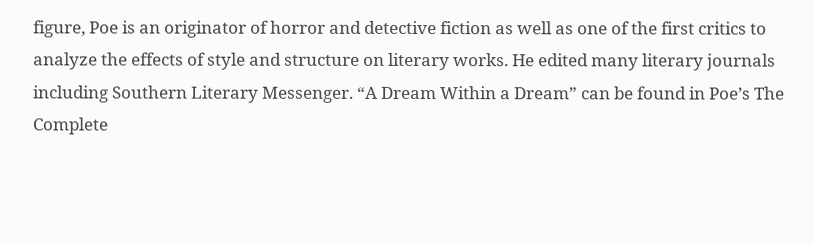figure, Poe is an originator of horror and detective fiction as well as one of the first critics to analyze the effects of style and structure on literary works. He edited many literary journals including Southern Literary Messenger. “A Dream Within a Dream” can be found in Poe’s The Complete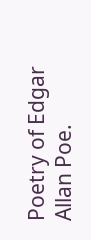Poetry of Edgar Allan Poe.